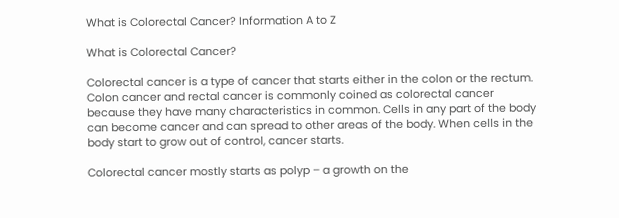What is Colorectal Cancer? Information A to Z

What is Colorectal Cancer?

Colorectal cancer is a type of cancer that starts either in the colon or the rectum. Colon cancer and rectal cancer is commonly coined as colorectal cancer because they have many characteristics in common. Cells in any part of the body can become cancer and can spread to other areas of the body. When cells in the body start to grow out of control, cancer starts.

Colorectal cancer mostly starts as polyp – a growth on the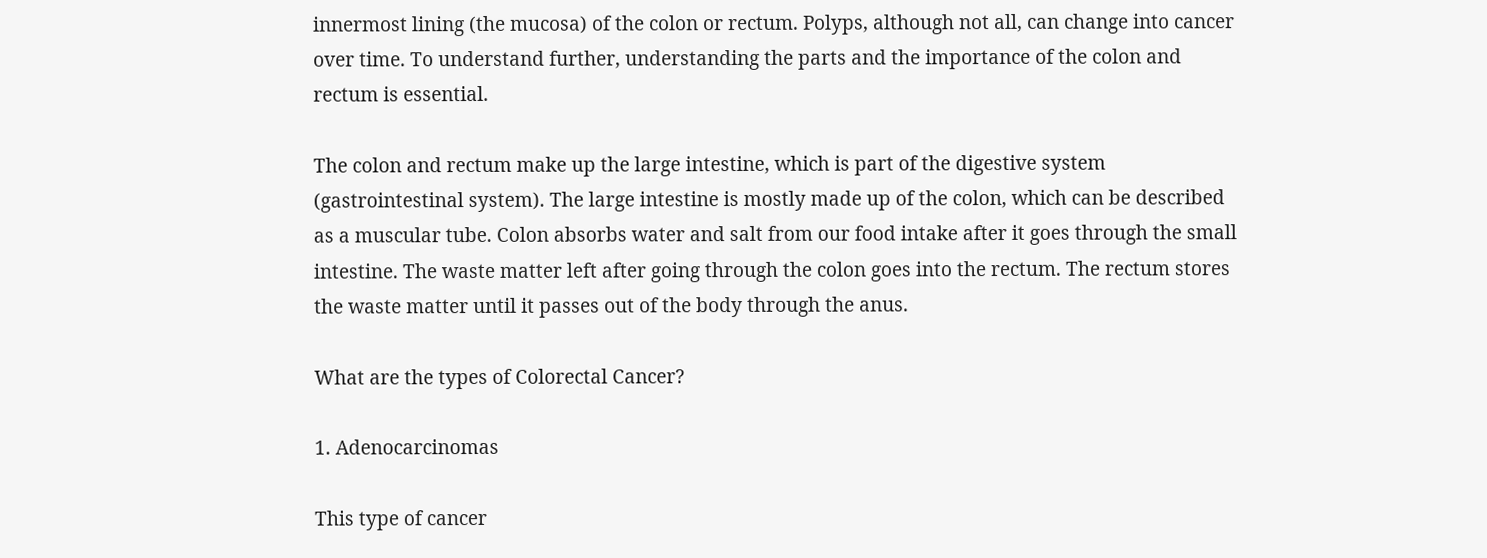innermost lining (the mucosa) of the colon or rectum. Polyps, although not all, can change into cancer over time. To understand further, understanding the parts and the importance of the colon and rectum is essential.

The colon and rectum make up the large intestine, which is part of the digestive system (gastrointestinal system). The large intestine is mostly made up of the colon, which can be described as a muscular tube. Colon absorbs water and salt from our food intake after it goes through the small intestine. The waste matter left after going through the colon goes into the rectum. The rectum stores the waste matter until it passes out of the body through the anus.

What are the types of Colorectal Cancer?

1. Adenocarcinomas

This type of cancer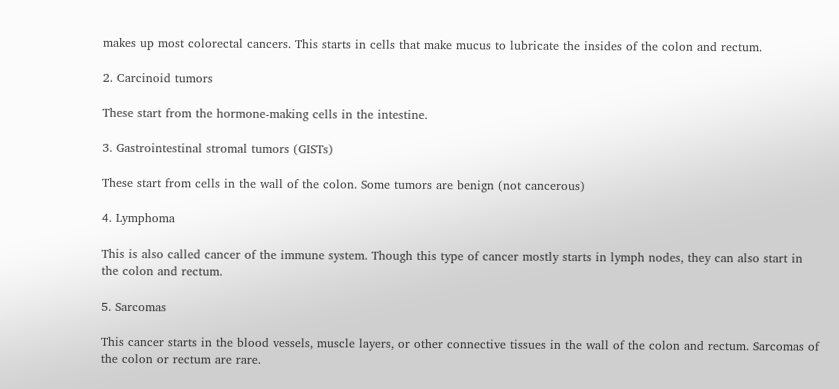makes up most colorectal cancers. This starts in cells that make mucus to lubricate the insides of the colon and rectum.

2. Carcinoid tumors

These start from the hormone-making cells in the intestine.

3. Gastrointestinal stromal tumors (GISTs)

These start from cells in the wall of the colon. Some tumors are benign (not cancerous)

4. Lymphoma

This is also called cancer of the immune system. Though this type of cancer mostly starts in lymph nodes, they can also start in the colon and rectum.

5. Sarcomas

This cancer starts in the blood vessels, muscle layers, or other connective tissues in the wall of the colon and rectum. Sarcomas of the colon or rectum are rare.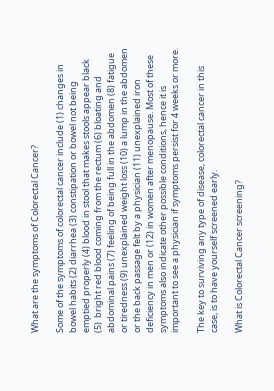What are the symptoms of Colorectal Cancer?

Some of the symptoms of colorectal cancer include (1) changes in bowel habits (2) diarrhea (3) constipation or bowel not being emptied properly (4) blood in stool that makes stools appear black (5)  bright red blood coming from the rectum (6) bloating and abdominal pains (7) feeling of being full in the abdomen (8) fatigue or tiredness (9) unexplained weight loss (10) a lump in the abdomen or the back passage felt by a physician (11) unexplained iron deficiency in men or (12) in women after menopause. Most of these symptoms also indicate other possible conditions, hence it is important to see a physician if symptoms persist for 4 weeks or more.

The key to surviving any type of disease, colorectal cancer in this case, is to have yourself screened early.

What is Colorectal Cancer screening?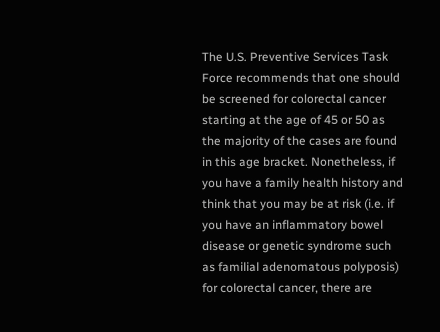The U.S. Preventive Services Task Force recommends that one should be screened for colorectal cancer starting at the age of 45 or 50 as the majority of the cases are found in this age bracket. Nonetheless, if you have a family health history and think that you may be at risk (i.e. if you have an inflammatory bowel disease or genetic syndrome such as familial adenomatous polyposis) for colorectal cancer, there are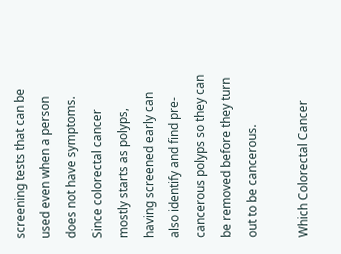screening tests that can be used even when a person does not have symptoms. Since colorectal cancer mostly starts as polyps, having screened early can also identify and find pre-cancerous polyps so they can be removed before they turn out to be cancerous.

Which Colorectal Cancer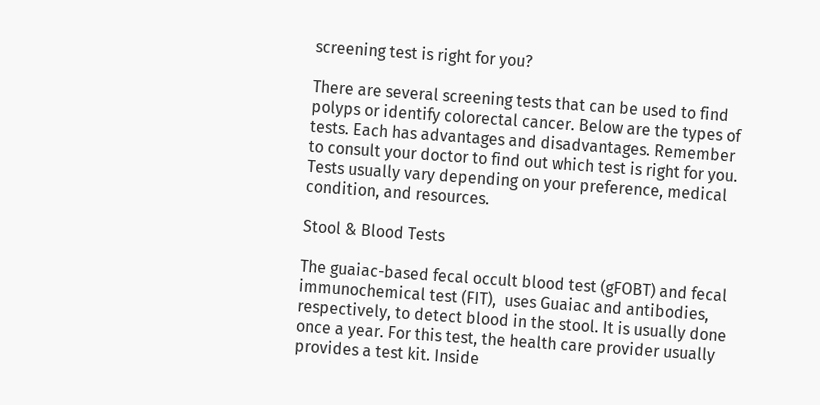screening test is right for you?

There are several screening tests that can be used to find polyps or identify colorectal cancer. Below are the types of tests. Each has advantages and disadvantages. Remember to consult your doctor to find out which test is right for you. Tests usually vary depending on your preference, medical condition, and resources.

Stool & Blood Tests

The guaiac-based fecal occult blood test (gFOBT) and fecal immunochemical test (FIT),  uses Guaiac and antibodies, respectively, to detect blood in the stool. It is usually done once a year. For this test, the health care provider usually provides a test kit. Inside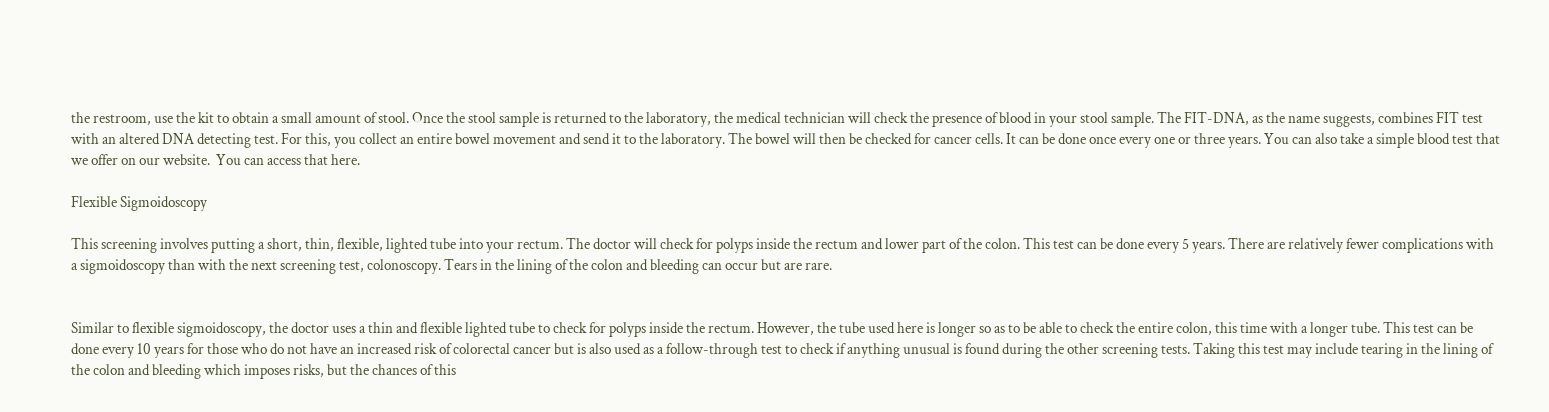the restroom, use the kit to obtain a small amount of stool. Once the stool sample is returned to the laboratory, the medical technician will check the presence of blood in your stool sample. The FIT-DNA, as the name suggests, combines FIT test with an altered DNA detecting test. For this, you collect an entire bowel movement and send it to the laboratory. The bowel will then be checked for cancer cells. It can be done once every one or three years. You can also take a simple blood test that we offer on our website.  You can access that here.

Flexible Sigmoidoscopy

This screening involves putting a short, thin, flexible, lighted tube into your rectum. The doctor will check for polyps inside the rectum and lower part of the colon. This test can be done every 5 years. There are relatively fewer complications with a sigmoidoscopy than with the next screening test, colonoscopy. Tears in the lining of the colon and bleeding can occur but are rare.


Similar to flexible sigmoidoscopy, the doctor uses a thin and flexible lighted tube to check for polyps inside the rectum. However, the tube used here is longer so as to be able to check the entire colon, this time with a longer tube. This test can be done every 10 years for those who do not have an increased risk of colorectal cancer but is also used as a follow-through test to check if anything unusual is found during the other screening tests. Taking this test may include tearing in the lining of the colon and bleeding which imposes risks, but the chances of this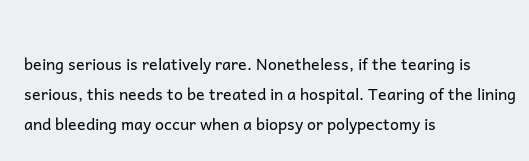being serious is relatively rare. Nonetheless, if the tearing is serious, this needs to be treated in a hospital. Tearing of the lining and bleeding may occur when a biopsy or polypectomy is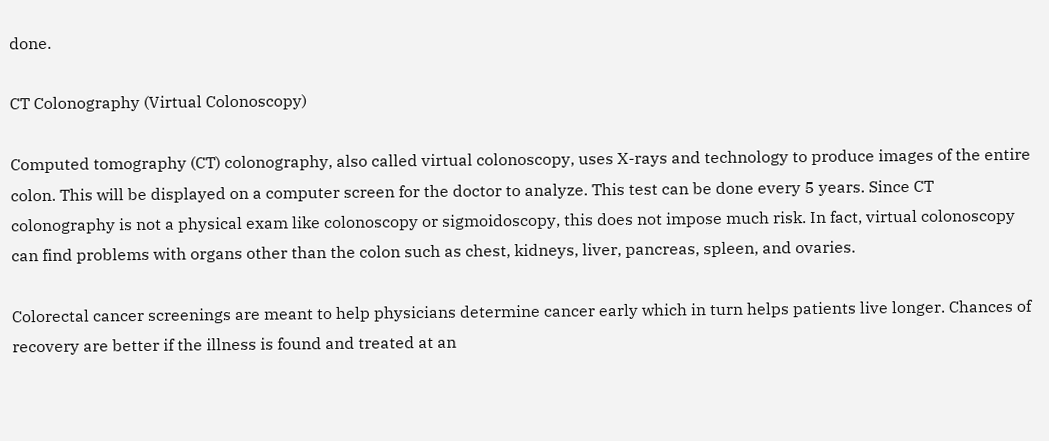done.

CT Colonography (Virtual Colonoscopy)

Computed tomography (CT) colonography, also called virtual colonoscopy, uses X-rays and technology to produce images of the entire colon. This will be displayed on a computer screen for the doctor to analyze. This test can be done every 5 years. Since CT colonography is not a physical exam like colonoscopy or sigmoidoscopy, this does not impose much risk. In fact, virtual colonoscopy can find problems with organs other than the colon such as chest, kidneys, liver, pancreas, spleen, and ovaries.

Colorectal cancer screenings are meant to help physicians determine cancer early which in turn helps patients live longer. Chances of recovery are better if the illness is found and treated at an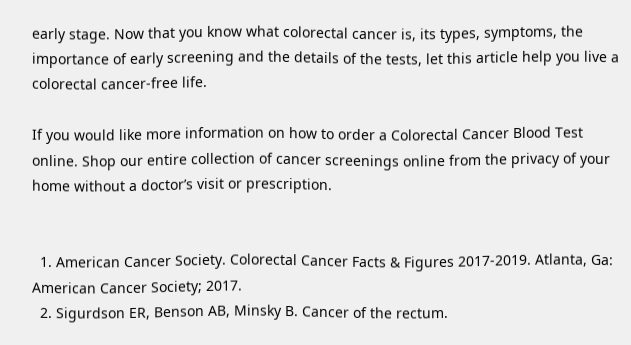early stage. Now that you know what colorectal cancer is, its types, symptoms, the importance of early screening and the details of the tests, let this article help you live a colorectal cancer-free life.

If you would like more information on how to order a Colorectal Cancer Blood Test online. Shop our entire collection of cancer screenings online from the privacy of your home without a doctor’s visit or prescription.


  1. American Cancer Society. Colorectal Cancer Facts & Figures 2017-2019. Atlanta, Ga: American Cancer Society; 2017.
  2. Sigurdson ER, Benson AB, Minsky B. Cancer of the rectum.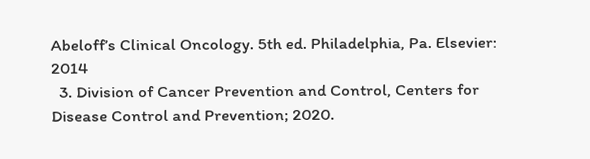Abeloff’s Clinical Oncology. 5th ed. Philadelphia, Pa. Elsevier: 2014
  3. Division of Cancer Prevention and Control, Centers for Disease Control and Prevention; 2020.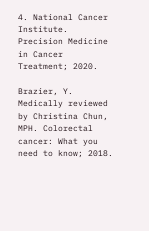4. National Cancer Institute. Precision Medicine in Cancer Treatment; 2020.

Brazier, Y. Medically reviewed by Christina Chun, MPH. Colorectal cancer: What you need to know; 2018.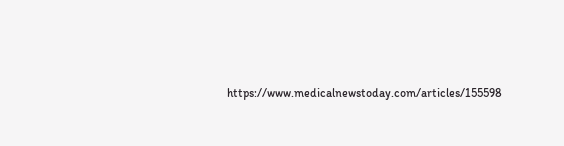https://www.medicalnewstoday.com/articles/155598